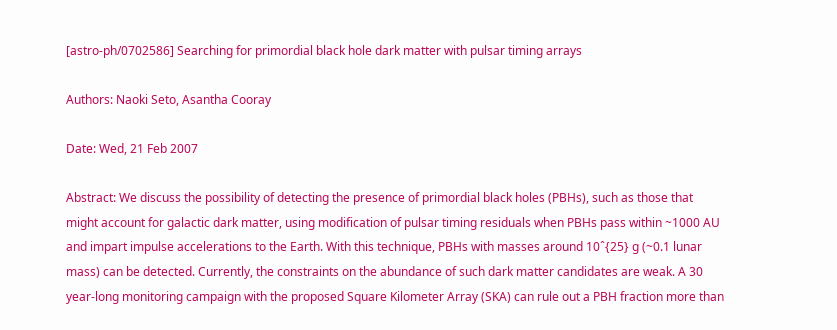[astro-ph/0702586] Searching for primordial black hole dark matter with pulsar timing arrays

Authors: Naoki Seto, Asantha Cooray

Date: Wed, 21 Feb 2007

Abstract: We discuss the possibility of detecting the presence of primordial black holes (PBHs), such as those that might account for galactic dark matter, using modification of pulsar timing residuals when PBHs pass within ~1000 AU and impart impulse accelerations to the Earth. With this technique, PBHs with masses around 10ˆ{25} g (~0.1 lunar mass) can be detected. Currently, the constraints on the abundance of such dark matter candidates are weak. A 30 year-long monitoring campaign with the proposed Square Kilometer Array (SKA) can rule out a PBH fraction more than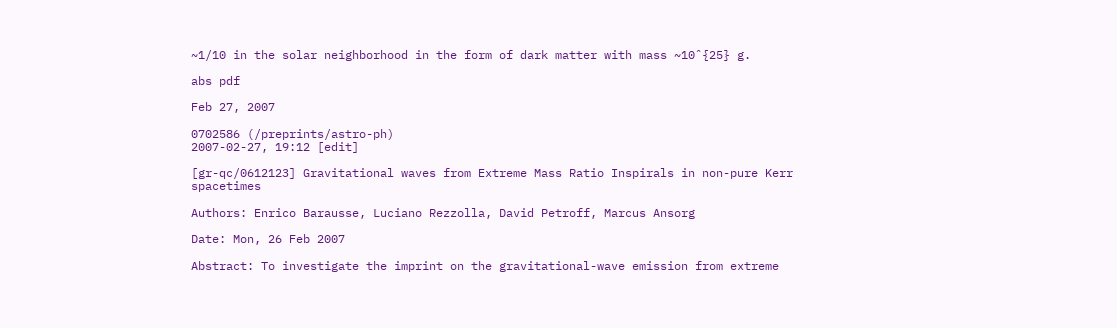~1/10 in the solar neighborhood in the form of dark matter with mass ~10ˆ{25} g.

abs pdf

Feb 27, 2007

0702586 (/preprints/astro-ph)
2007-02-27, 19:12 [edit]

[gr-qc/0612123] Gravitational waves from Extreme Mass Ratio Inspirals in non-pure Kerr spacetimes

Authors: Enrico Barausse, Luciano Rezzolla, David Petroff, Marcus Ansorg

Date: Mon, 26 Feb 2007

Abstract: To investigate the imprint on the gravitational-wave emission from extreme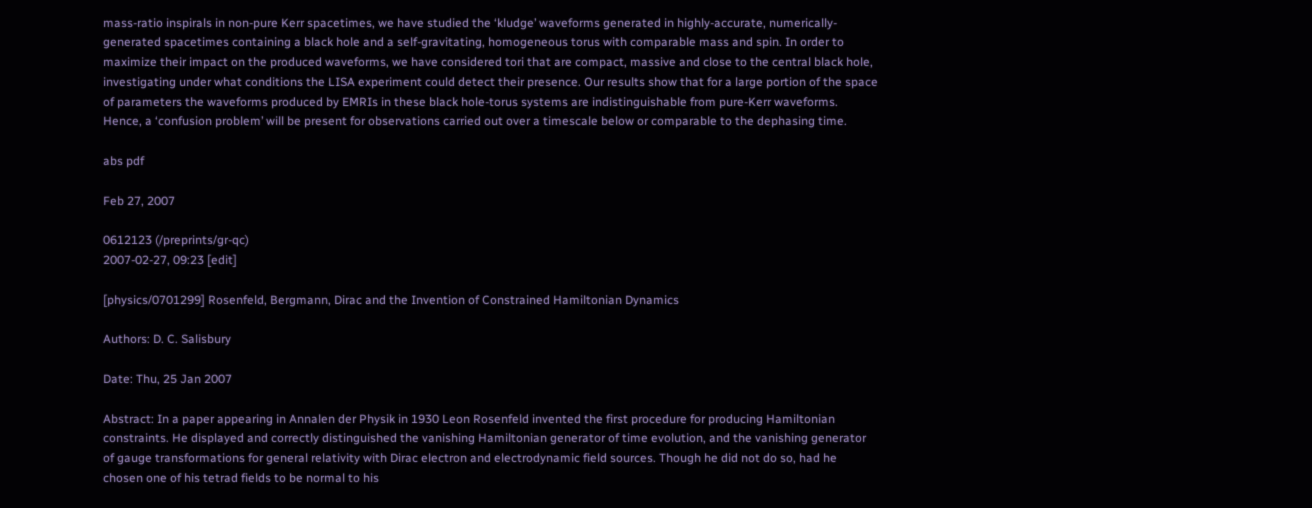mass-ratio inspirals in non-pure Kerr spacetimes, we have studied the ‘kludge’ waveforms generated in highly-accurate, numerically-generated spacetimes containing a black hole and a self-gravitating, homogeneous torus with comparable mass and spin. In order to maximize their impact on the produced waveforms, we have considered tori that are compact, massive and close to the central black hole, investigating under what conditions the LISA experiment could detect their presence. Our results show that for a large portion of the space of parameters the waveforms produced by EMRIs in these black hole-torus systems are indistinguishable from pure-Kerr waveforms. Hence, a ‘confusion problem’ will be present for observations carried out over a timescale below or comparable to the dephasing time.

abs pdf

Feb 27, 2007

0612123 (/preprints/gr-qc)
2007-02-27, 09:23 [edit]

[physics/0701299] Rosenfeld, Bergmann, Dirac and the Invention of Constrained Hamiltonian Dynamics

Authors: D. C. Salisbury

Date: Thu, 25 Jan 2007

Abstract: In a paper appearing in Annalen der Physik in 1930 Leon Rosenfeld invented the first procedure for producing Hamiltonian constraints. He displayed and correctly distinguished the vanishing Hamiltonian generator of time evolution, and the vanishing generator of gauge transformations for general relativity with Dirac electron and electrodynamic field sources. Though he did not do so, had he chosen one of his tetrad fields to be normal to his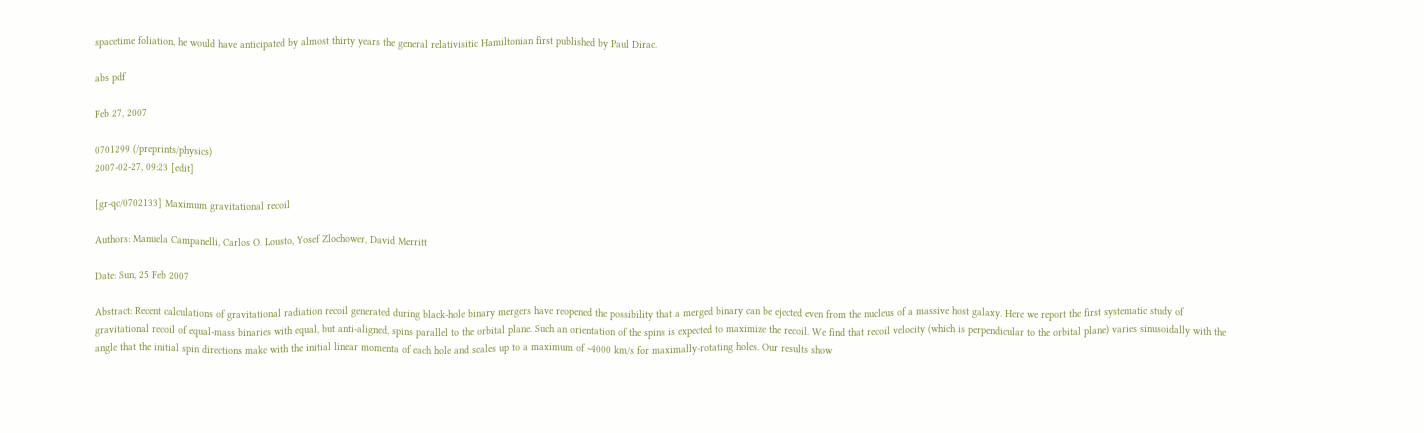spacetime foliation, he would have anticipated by almost thirty years the general relativisitic Hamiltonian first published by Paul Dirac.

abs pdf

Feb 27, 2007

0701299 (/preprints/physics)
2007-02-27, 09:23 [edit]

[gr-qc/0702133] Maximum gravitational recoil

Authors: Manuela Campanelli, Carlos O. Lousto, Yosef Zlochower, David Merritt

Date: Sun, 25 Feb 2007

Abstract: Recent calculations of gravitational radiation recoil generated during black-hole binary mergers have reopened the possibility that a merged binary can be ejected even from the nucleus of a massive host galaxy. Here we report the first systematic study of gravitational recoil of equal-mass binaries with equal, but anti-aligned, spins parallel to the orbital plane. Such an orientation of the spins is expected to maximize the recoil. We find that recoil velocity (which is perpendicular to the orbital plane) varies sinusoidally with the angle that the initial spin directions make with the initial linear momenta of each hole and scales up to a maximum of ~4000 km/s for maximally-rotating holes. Our results show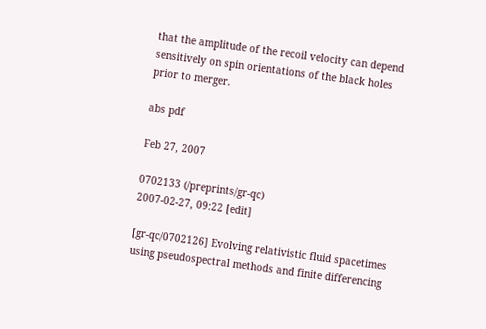that the amplitude of the recoil velocity can depend sensitively on spin orientations of the black holes prior to merger.

abs pdf

Feb 27, 2007

0702133 (/preprints/gr-qc)
2007-02-27, 09:22 [edit]

[gr-qc/0702126] Evolving relativistic fluid spacetimes using pseudospectral methods and finite differencing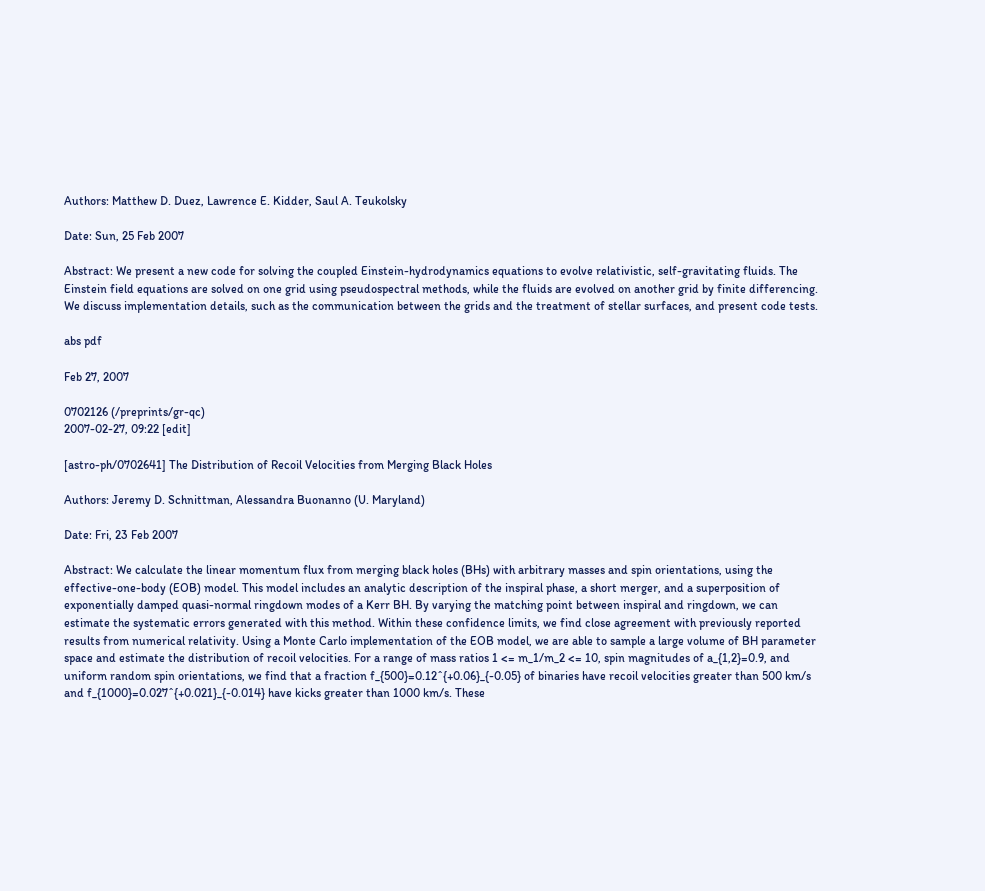Authors: Matthew D. Duez, Lawrence E. Kidder, Saul A. Teukolsky

Date: Sun, 25 Feb 2007

Abstract: We present a new code for solving the coupled Einstein-hydrodynamics equations to evolve relativistic, self-gravitating fluids. The Einstein field equations are solved on one grid using pseudospectral methods, while the fluids are evolved on another grid by finite differencing. We discuss implementation details, such as the communication between the grids and the treatment of stellar surfaces, and present code tests.

abs pdf

Feb 27, 2007

0702126 (/preprints/gr-qc)
2007-02-27, 09:22 [edit]

[astro-ph/0702641] The Distribution of Recoil Velocities from Merging Black Holes

Authors: Jeremy D. Schnittman, Alessandra Buonanno (U. Maryland)

Date: Fri, 23 Feb 2007

Abstract: We calculate the linear momentum flux from merging black holes (BHs) with arbitrary masses and spin orientations, using the effective-one-body (EOB) model. This model includes an analytic description of the inspiral phase, a short merger, and a superposition of exponentially damped quasi-normal ringdown modes of a Kerr BH. By varying the matching point between inspiral and ringdown, we can estimate the systematic errors generated with this method. Within these confidence limits, we find close agreement with previously reported results from numerical relativity. Using a Monte Carlo implementation of the EOB model, we are able to sample a large volume of BH parameter space and estimate the distribution of recoil velocities. For a range of mass ratios 1 <= m_1/m_2 <= 10, spin magnitudes of a_{1,2}=0.9, and uniform random spin orientations, we find that a fraction f_{500}=0.12ˆ{+0.06}_{-0.05} of binaries have recoil velocities greater than 500 km/s and f_{1000}=0.027ˆ{+0.021}_{-0.014} have kicks greater than 1000 km/s. These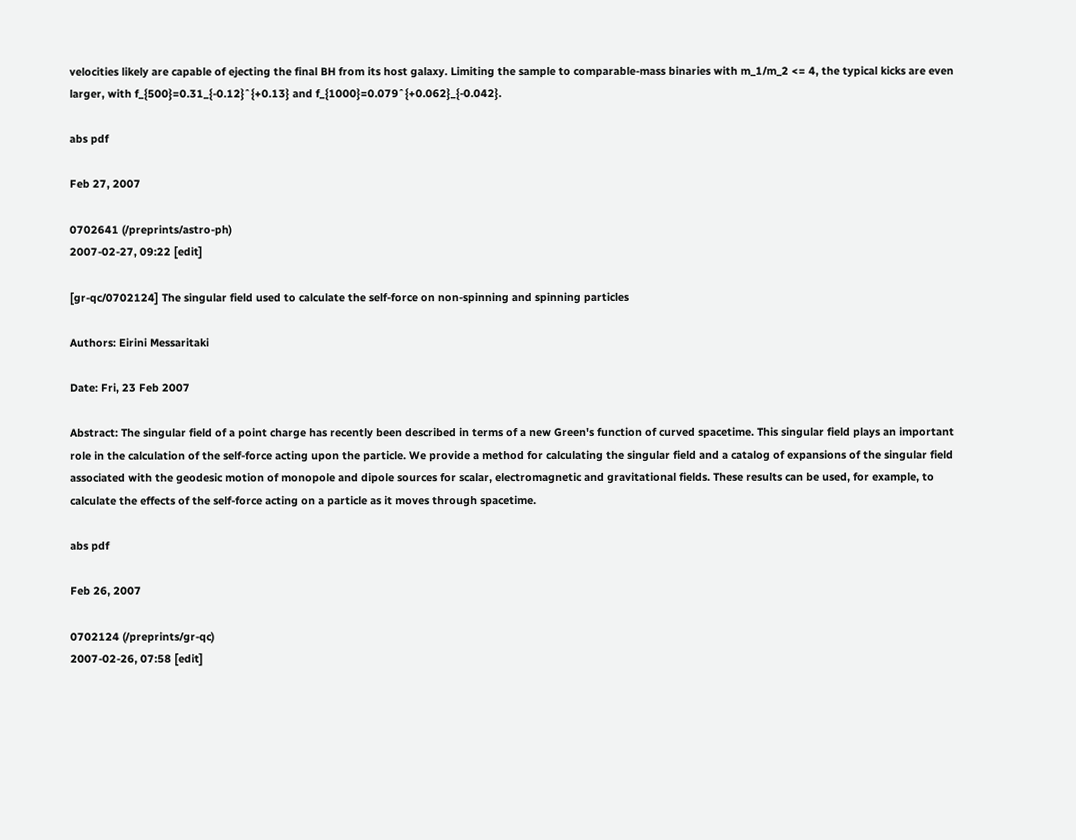velocities likely are capable of ejecting the final BH from its host galaxy. Limiting the sample to comparable-mass binaries with m_1/m_2 <= 4, the typical kicks are even larger, with f_{500}=0.31_{-0.12}ˆ{+0.13} and f_{1000}=0.079ˆ{+0.062}_{-0.042}.

abs pdf

Feb 27, 2007

0702641 (/preprints/astro-ph)
2007-02-27, 09:22 [edit]

[gr-qc/0702124] The singular field used to calculate the self-force on non-spinning and spinning particles

Authors: Eirini Messaritaki

Date: Fri, 23 Feb 2007

Abstract: The singular field of a point charge has recently been described in terms of a new Green's function of curved spacetime. This singular field plays an important role in the calculation of the self-force acting upon the particle. We provide a method for calculating the singular field and a catalog of expansions of the singular field associated with the geodesic motion of monopole and dipole sources for scalar, electromagnetic and gravitational fields. These results can be used, for example, to calculate the effects of the self-force acting on a particle as it moves through spacetime.

abs pdf

Feb 26, 2007

0702124 (/preprints/gr-qc)
2007-02-26, 07:58 [edit]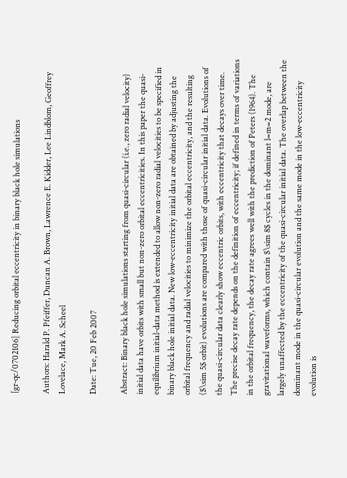[gr-qc/0702106] Reducing orbital eccentricity in binary black hole simulations

Authors: Harald P. Pfeiffer, Duncan A. Brown, Lawrence E. Kidder, Lee Lindblom, Geoffrey Lovelace, Mark A. Scheel

Date: Tue, 20 Feb 2007

Abstract: Binary black hole simulations starting from quasi-circular (i.e., zero radial velocity) initial data have orbits with small but non-zero orbital eccentricities. In this paper the quasi-equilibrium initial-data method is extended to allow non-zero radial velocities to be specified in binary black hole initial data. New low-eccentricity initial data are obtained by adjusting the orbital frequency and radial velocities to minimize the orbital eccentricity, and the resulting ($\sim 5$ orbit) evolutions are compared with those of quasi-circular initial data. Evolutions of the quasi-circular data clearly show eccentric orbits, with eccentricity that decays over time. The precise decay rate depends on the definition of eccentricity; if defined in terms of variations in the orbital frequency, the decay rate agrees well with the prediction of Peters (1964). The gravitational waveforms, which contain $\sim 8$ cycles in the dominant l=m=2 mode, are largely unaffected by the eccentricity of the quasi-circular initial data. The overlap between the dominant mode in the quasi-circular evolution and the same mode in the low-eccentricity evolution is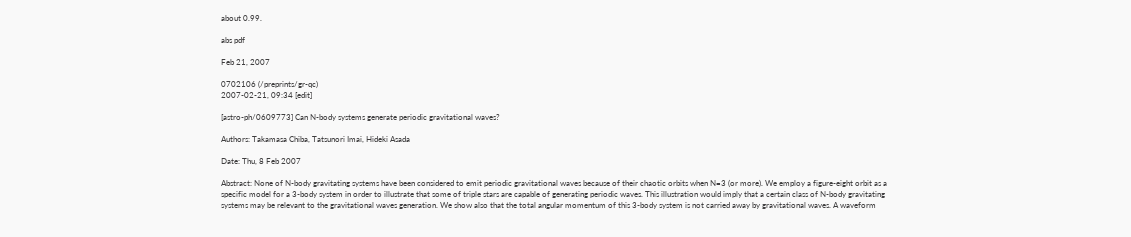about 0.99.

abs pdf

Feb 21, 2007

0702106 (/preprints/gr-qc)
2007-02-21, 09:34 [edit]

[astro-ph/0609773] Can N-body systems generate periodic gravitational waves?

Authors: Takamasa Chiba, Tatsunori Imai, Hideki Asada

Date: Thu, 8 Feb 2007

Abstract: None of N-body gravitating systems have been considered to emit periodic gravitational waves because of their chaotic orbits when N=3 (or more). We employ a figure-eight orbit as a specific model for a 3-body system in order to illustrate that some of triple stars are capable of generating periodic waves. This illustration would imply that a certain class of N-body gravitating systems may be relevant to the gravitational waves generation. We show also that the total angular momentum of this 3-body system is not carried away by gravitational waves. A waveform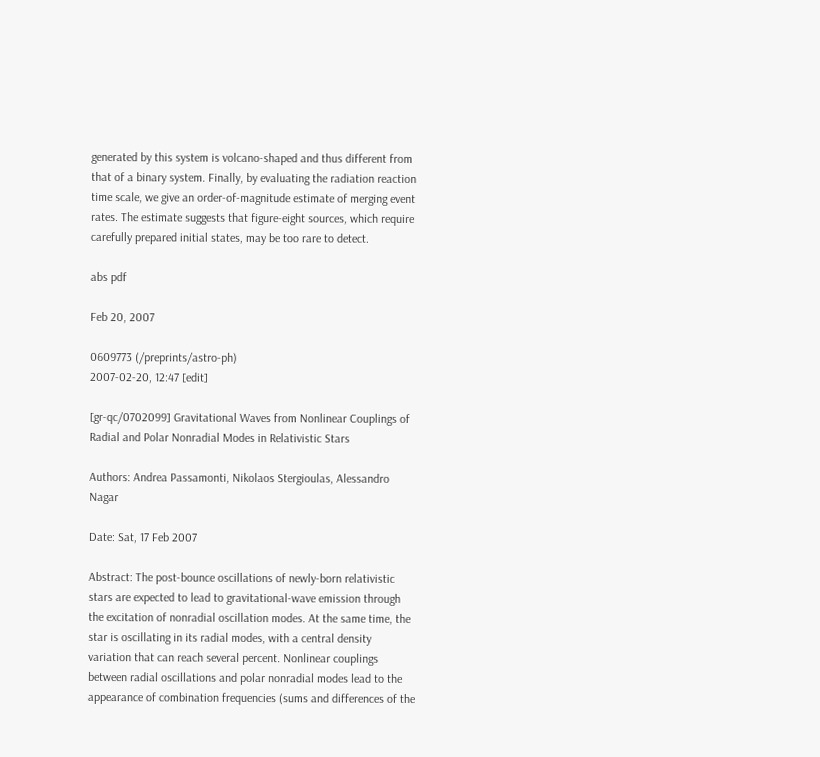generated by this system is volcano-shaped and thus different from that of a binary system. Finally, by evaluating the radiation reaction time scale, we give an order-of-magnitude estimate of merging event rates. The estimate suggests that figure-eight sources, which require carefully prepared initial states, may be too rare to detect.

abs pdf

Feb 20, 2007

0609773 (/preprints/astro-ph)
2007-02-20, 12:47 [edit]

[gr-qc/0702099] Gravitational Waves from Nonlinear Couplings of Radial and Polar Nonradial Modes in Relativistic Stars

Authors: Andrea Passamonti, Nikolaos Stergioulas, Alessandro Nagar

Date: Sat, 17 Feb 2007

Abstract: The post-bounce oscillations of newly-born relativistic stars are expected to lead to gravitational-wave emission through the excitation of nonradial oscillation modes. At the same time, the star is oscillating in its radial modes, with a central density variation that can reach several percent. Nonlinear couplings between radial oscillations and polar nonradial modes lead to the appearance of combination frequencies (sums and differences of the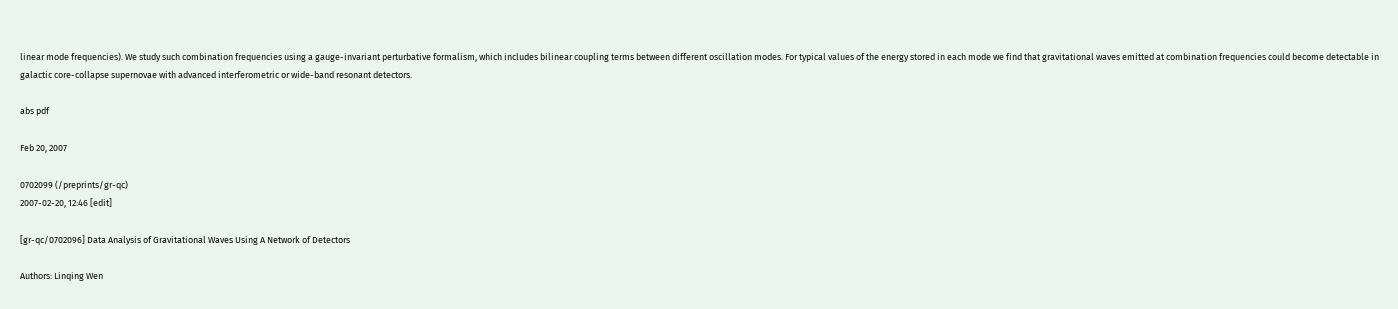linear mode frequencies). We study such combination frequencies using a gauge-invariant perturbative formalism, which includes bilinear coupling terms between different oscillation modes. For typical values of the energy stored in each mode we find that gravitational waves emitted at combination frequencies could become detectable in galactic core-collapse supernovae with advanced interferometric or wide-band resonant detectors.

abs pdf

Feb 20, 2007

0702099 (/preprints/gr-qc)
2007-02-20, 12:46 [edit]

[gr-qc/0702096] Data Analysis of Gravitational Waves Using A Network of Detectors

Authors: Linqing Wen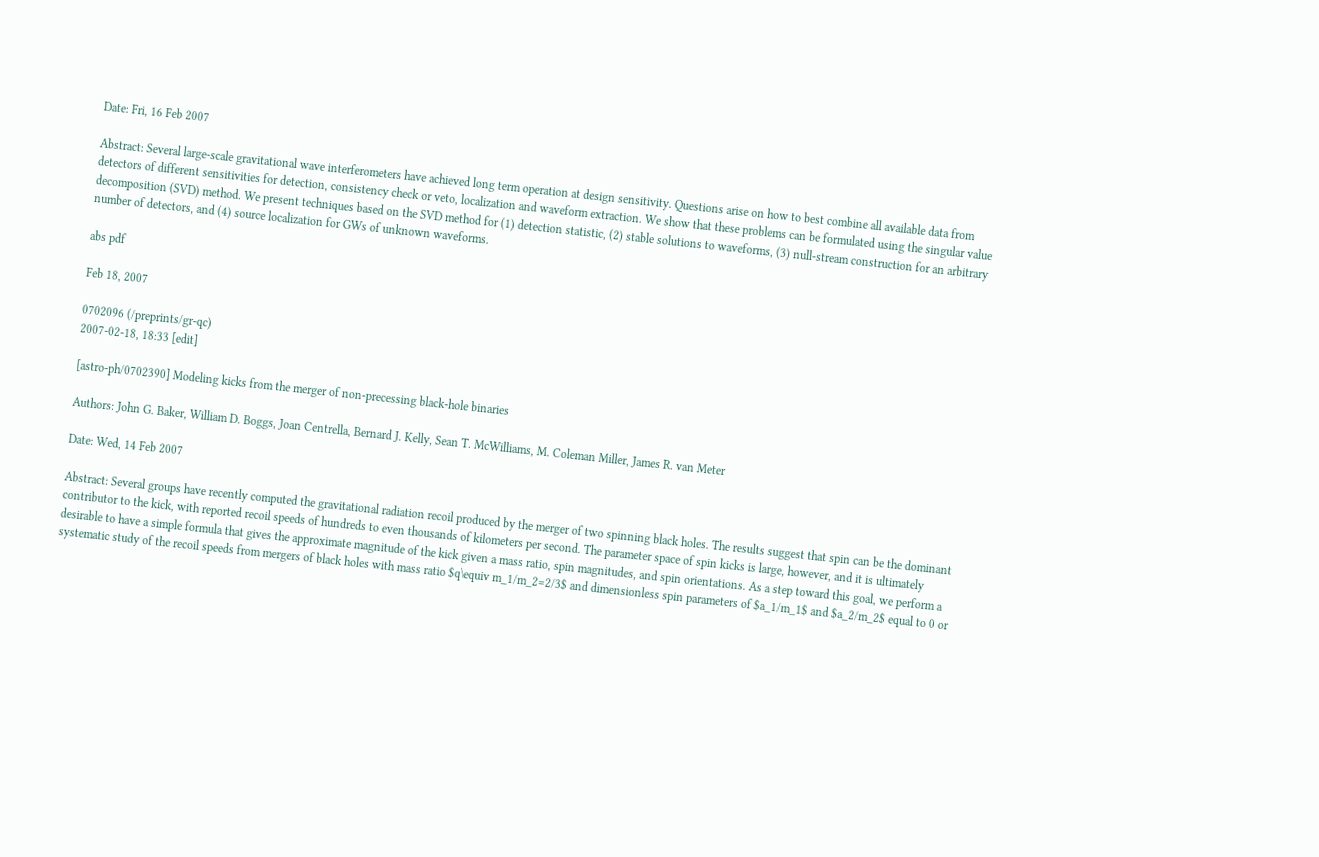Date: Fri, 16 Feb 2007

Abstract: Several large-scale gravitational wave interferometers have achieved long term operation at design sensitivity. Questions arise on how to best combine all available data from detectors of different sensitivities for detection, consistency check or veto, localization and waveform extraction. We show that these problems can be formulated using the singular value decomposition (SVD) method. We present techniques based on the SVD method for (1) detection statistic, (2) stable solutions to waveforms, (3) null-stream construction for an arbitrary number of detectors, and (4) source localization for GWs of unknown waveforms.

abs pdf

Feb 18, 2007

0702096 (/preprints/gr-qc)
2007-02-18, 18:33 [edit]

[astro-ph/0702390] Modeling kicks from the merger of non-precessing black-hole binaries

Authors: John G. Baker, William D. Boggs, Joan Centrella, Bernard J. Kelly, Sean T. McWilliams, M. Coleman Miller, James R. van Meter

Date: Wed, 14 Feb 2007

Abstract: Several groups have recently computed the gravitational radiation recoil produced by the merger of two spinning black holes. The results suggest that spin can be the dominant contributor to the kick, with reported recoil speeds of hundreds to even thousands of kilometers per second. The parameter space of spin kicks is large, however, and it is ultimately desirable to have a simple formula that gives the approximate magnitude of the kick given a mass ratio, spin magnitudes, and spin orientations. As a step toward this goal, we perform a systematic study of the recoil speeds from mergers of black holes with mass ratio $q\equiv m_1/m_2=2/3$ and dimensionless spin parameters of $a_1/m_1$ and $a_2/m_2$ equal to 0 or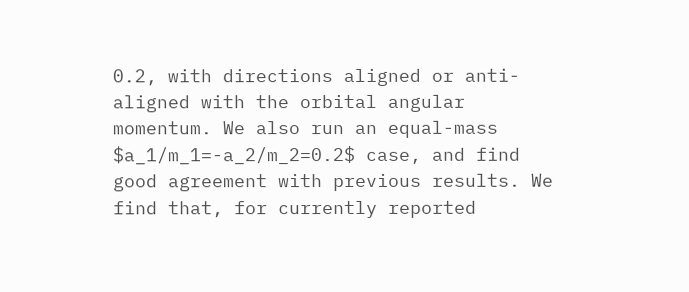0.2, with directions aligned or anti-aligned with the orbital angular momentum. We also run an equal-mass $a_1/m_1=-a_2/m_2=0.2$ case, and find good agreement with previous results. We find that, for currently reported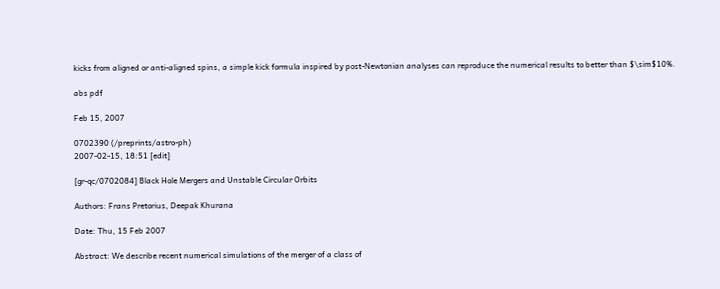kicks from aligned or anti-aligned spins, a simple kick formula inspired by post-Newtonian analyses can reproduce the numerical results to better than $\sim$10%.

abs pdf

Feb 15, 2007

0702390 (/preprints/astro-ph)
2007-02-15, 18:51 [edit]

[gr-qc/0702084] Black Hole Mergers and Unstable Circular Orbits

Authors: Frans Pretorius, Deepak Khurana

Date: Thu, 15 Feb 2007

Abstract: We describe recent numerical simulations of the merger of a class of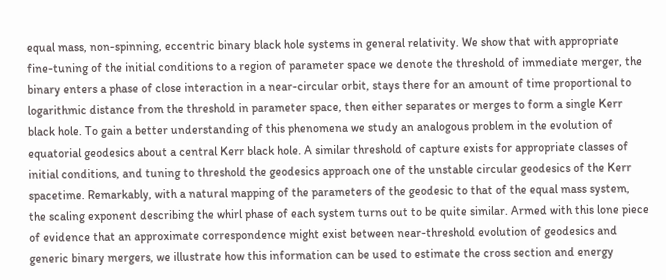equal mass, non-spinning, eccentric binary black hole systems in general relativity. We show that with appropriate fine-tuning of the initial conditions to a region of parameter space we denote the threshold of immediate merger, the binary enters a phase of close interaction in a near-circular orbit, stays there for an amount of time proportional to logarithmic distance from the threshold in parameter space, then either separates or merges to form a single Kerr black hole. To gain a better understanding of this phenomena we study an analogous problem in the evolution of equatorial geodesics about a central Kerr black hole. A similar threshold of capture exists for appropriate classes of initial conditions, and tuning to threshold the geodesics approach one of the unstable circular geodesics of the Kerr spacetime. Remarkably, with a natural mapping of the parameters of the geodesic to that of the equal mass system, the scaling exponent describing the whirl phase of each system turns out to be quite similar. Armed with this lone piece of evidence that an approximate correspondence might exist between near-threshold evolution of geodesics and generic binary mergers, we illustrate how this information can be used to estimate the cross section and energy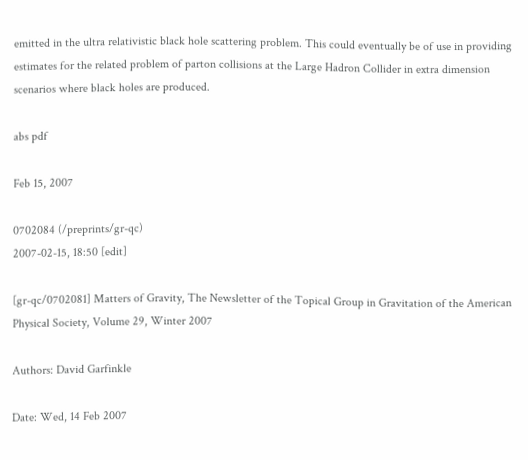emitted in the ultra relativistic black hole scattering problem. This could eventually be of use in providing estimates for the related problem of parton collisions at the Large Hadron Collider in extra dimension scenarios where black holes are produced.

abs pdf

Feb 15, 2007

0702084 (/preprints/gr-qc)
2007-02-15, 18:50 [edit]

[gr-qc/0702081] Matters of Gravity, The Newsletter of the Topical Group in Gravitation of the American Physical Society, Volume 29, Winter 2007

Authors: David Garfinkle

Date: Wed, 14 Feb 2007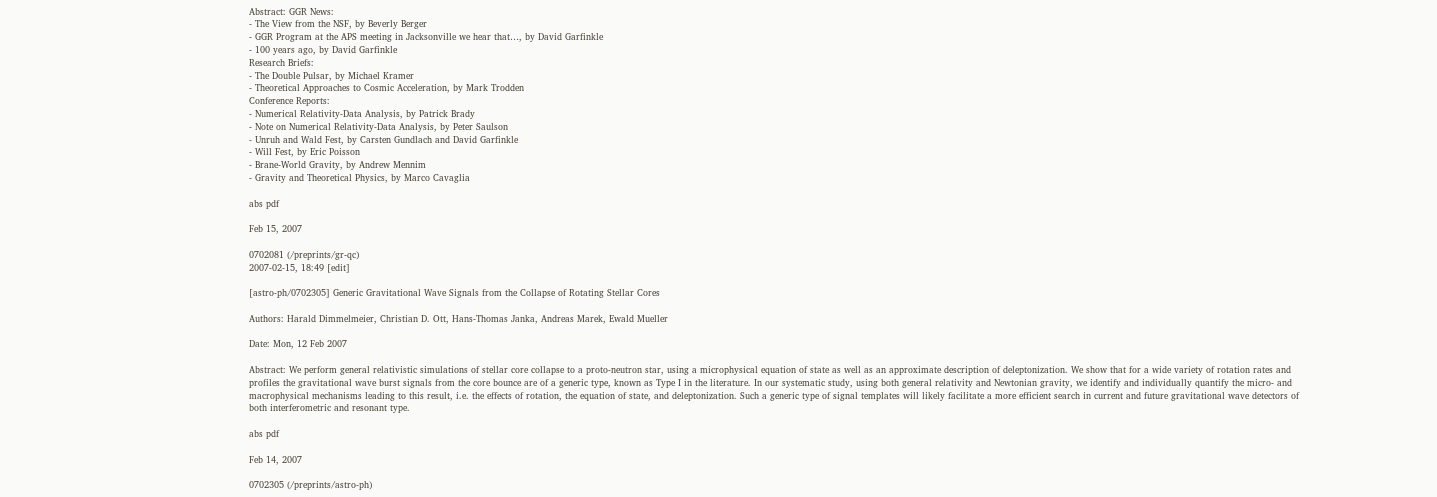Abstract: GGR News:
- The View from the NSF, by Beverly Berger
- GGR Program at the APS meeting in Jacksonville we hear that…, by David Garfinkle
- 100 years ago, by David Garfinkle
Research Briefs:
- The Double Pulsar, by Michael Kramer
- Theoretical Approaches to Cosmic Acceleration, by Mark Trodden
Conference Reports:
- Numerical Relativity-Data Analysis, by Patrick Brady
- Note on Numerical Relativity-Data Analysis, by Peter Saulson
- Unruh and Wald Fest, by Carsten Gundlach and David Garfinkle
- Will Fest, by Eric Poisson
- Brane-World Gravity, by Andrew Mennim
- Gravity and Theoretical Physics, by Marco Cavaglia

abs pdf

Feb 15, 2007

0702081 (/preprints/gr-qc)
2007-02-15, 18:49 [edit]

[astro-ph/0702305] Generic Gravitational Wave Signals from the Collapse of Rotating Stellar Cores

Authors: Harald Dimmelmeier, Christian D. Ott, Hans-Thomas Janka, Andreas Marek, Ewald Mueller

Date: Mon, 12 Feb 2007

Abstract: We perform general relativistic simulations of stellar core collapse to a proto-neutron star, using a microphysical equation of state as well as an approximate description of deleptonization. We show that for a wide variety of rotation rates and profiles the gravitational wave burst signals from the core bounce are of a generic type, known as Type I in the literature. In our systematic study, using both general relativity and Newtonian gravity, we identify and individually quantify the micro- and macrophysical mechanisms leading to this result, i.e. the effects of rotation, the equation of state, and deleptonization. Such a generic type of signal templates will likely facilitate a more efficient search in current and future gravitational wave detectors of both interferometric and resonant type.

abs pdf

Feb 14, 2007

0702305 (/preprints/astro-ph)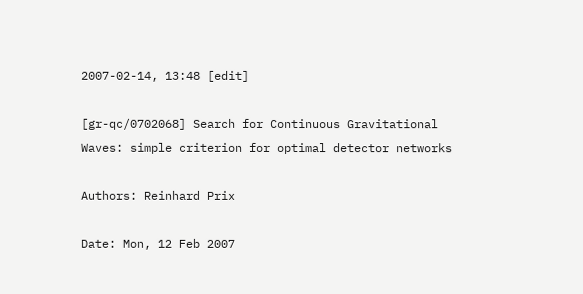2007-02-14, 13:48 [edit]

[gr-qc/0702068] Search for Continuous Gravitational Waves: simple criterion for optimal detector networks

Authors: Reinhard Prix

Date: Mon, 12 Feb 2007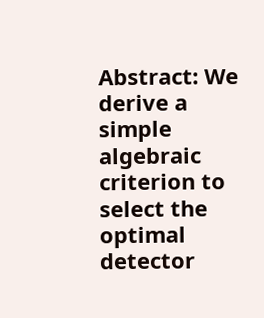Abstract: We derive a simple algebraic criterion to select the optimal detector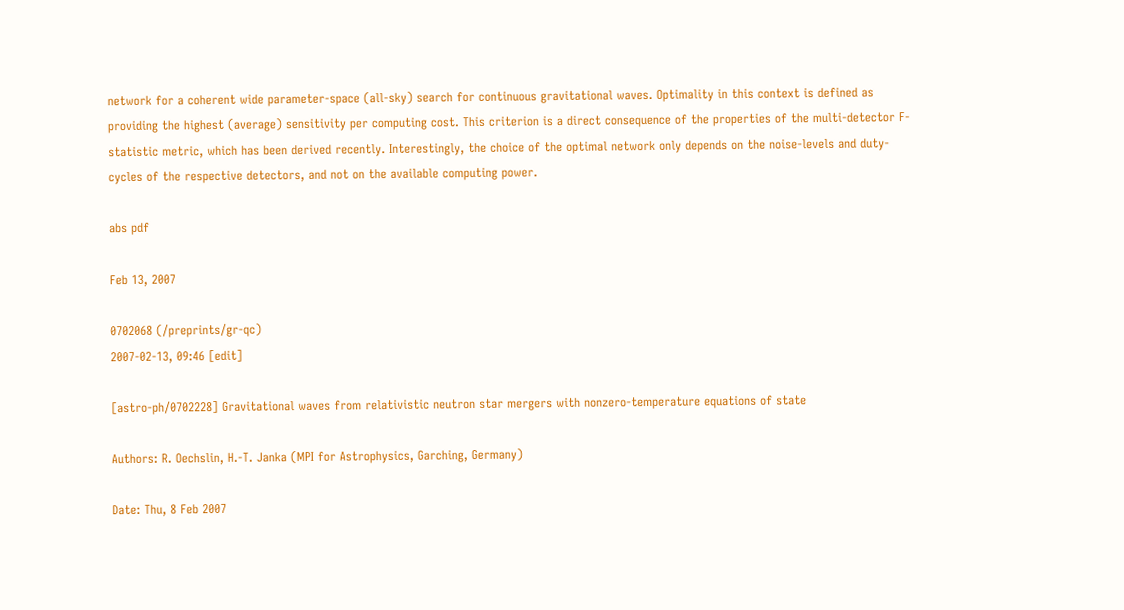network for a coherent wide parameter-space (all-sky) search for continuous gravitational waves. Optimality in this context is defined as providing the highest (average) sensitivity per computing cost. This criterion is a direct consequence of the properties of the multi-detector F-statistic metric, which has been derived recently. Interestingly, the choice of the optimal network only depends on the noise-levels and duty-cycles of the respective detectors, and not on the available computing power.

abs pdf

Feb 13, 2007

0702068 (/preprints/gr-qc)
2007-02-13, 09:46 [edit]

[astro-ph/0702228] Gravitational waves from relativistic neutron star mergers with nonzero-temperature equations of state

Authors: R. Oechslin, H.-T. Janka (MPI for Astrophysics, Garching, Germany)

Date: Thu, 8 Feb 2007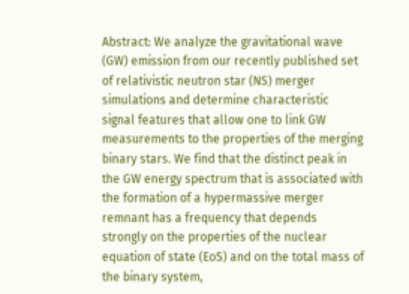Abstract: We analyze the gravitational wave (GW) emission from our recently published set of relativistic neutron star (NS) merger simulations and determine characteristic signal features that allow one to link GW measurements to the properties of the merging binary stars. We find that the distinct peak in the GW energy spectrum that is associated with the formation of a hypermassive merger remnant has a frequency that depends strongly on the properties of the nuclear equation of state (EoS) and on the total mass of the binary system,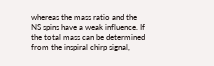whereas the mass ratio and the NS spins have a weak influence. If the total mass can be determined from the inspiral chirp signal,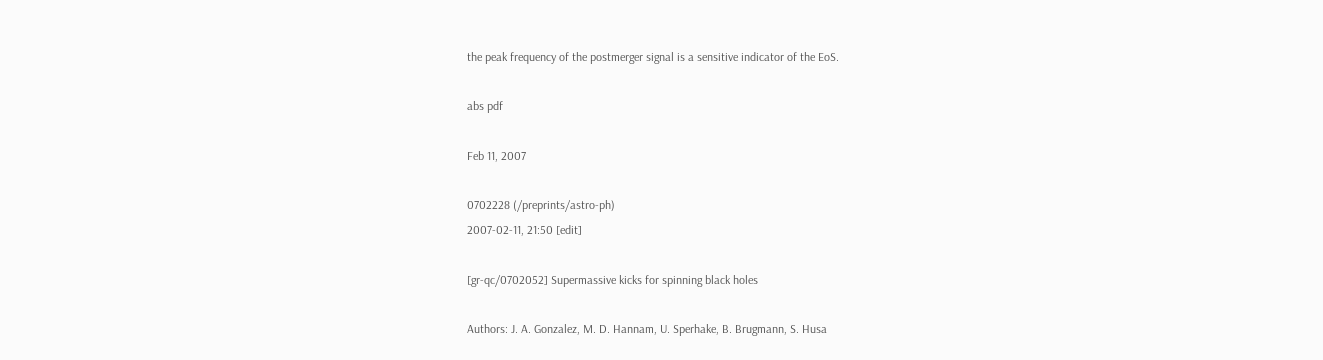the peak frequency of the postmerger signal is a sensitive indicator of the EoS.

abs pdf

Feb 11, 2007

0702228 (/preprints/astro-ph)
2007-02-11, 21:50 [edit]

[gr-qc/0702052] Supermassive kicks for spinning black holes

Authors: J. A. Gonzalez, M. D. Hannam, U. Sperhake, B. Brugmann, S. Husa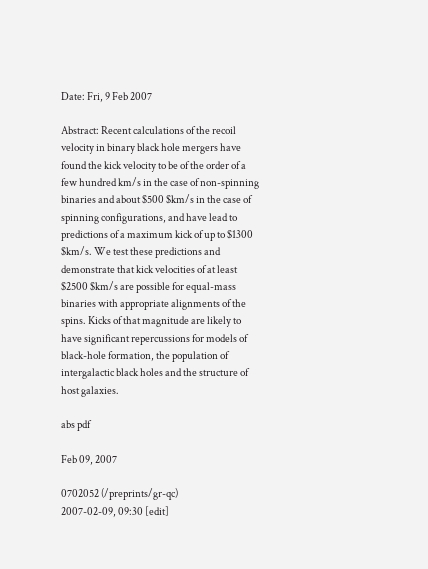Date: Fri, 9 Feb 2007

Abstract: Recent calculations of the recoil velocity in binary black hole mergers have found the kick velocity to be of the order of a few hundred km/s in the case of non-spinning binaries and about $500 $km/s in the case of spinning configurations, and have lead to predictions of a maximum kick of up to $1300 $km/s. We test these predictions and demonstrate that kick velocities of at least $2500 $km/s are possible for equal-mass binaries with appropriate alignments of the spins. Kicks of that magnitude are likely to have significant repercussions for models of black-hole formation, the population of intergalactic black holes and the structure of host galaxies.

abs pdf

Feb 09, 2007

0702052 (/preprints/gr-qc)
2007-02-09, 09:30 [edit]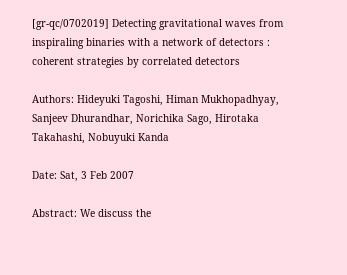[gr-qc/0702019] Detecting gravitational waves from inspiraling binaries with a network of detectors : coherent strategies by correlated detectors

Authors: Hideyuki Tagoshi, Himan Mukhopadhyay, Sanjeev Dhurandhar, Norichika Sago, Hirotaka Takahashi, Nobuyuki Kanda

Date: Sat, 3 Feb 2007

Abstract: We discuss the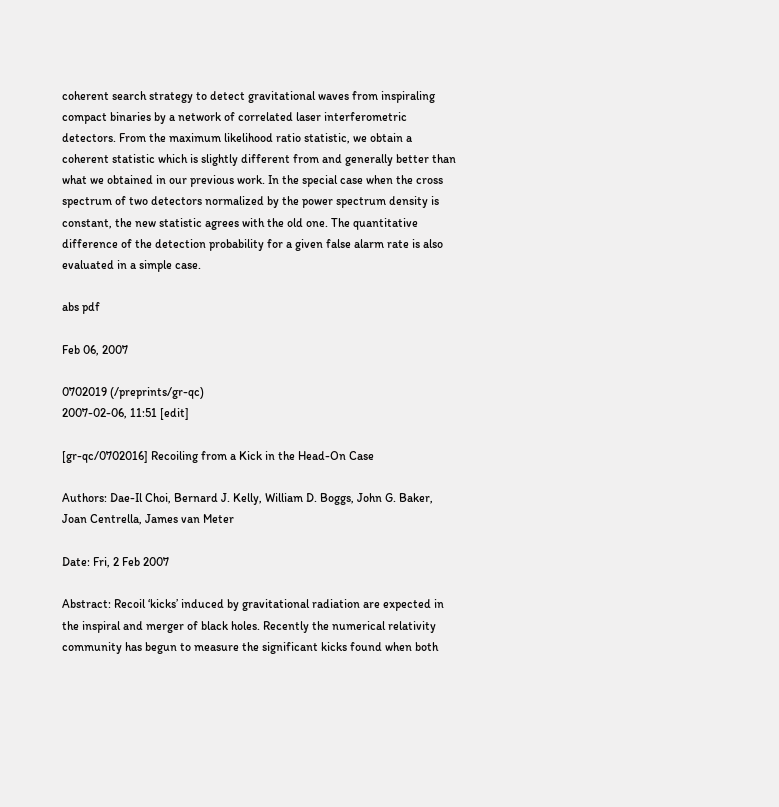coherent search strategy to detect gravitational waves from inspiraling compact binaries by a network of correlated laser interferometric detectors. From the maximum likelihood ratio statistic, we obtain a coherent statistic which is slightly different from and generally better than what we obtained in our previous work. In the special case when the cross spectrum of two detectors normalized by the power spectrum density is constant, the new statistic agrees with the old one. The quantitative difference of the detection probability for a given false alarm rate is also evaluated in a simple case.

abs pdf

Feb 06, 2007

0702019 (/preprints/gr-qc)
2007-02-06, 11:51 [edit]

[gr-qc/0702016] Recoiling from a Kick in the Head-On Case

Authors: Dae-Il Choi, Bernard J. Kelly, William D. Boggs, John G. Baker, Joan Centrella, James van Meter

Date: Fri, 2 Feb 2007

Abstract: Recoil ‘kicks’ induced by gravitational radiation are expected in the inspiral and merger of black holes. Recently the numerical relativity community has begun to measure the significant kicks found when both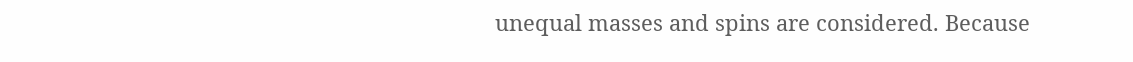unequal masses and spins are considered. Because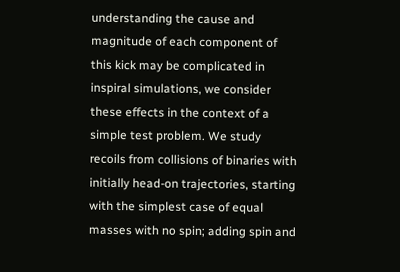understanding the cause and magnitude of each component of this kick may be complicated in inspiral simulations, we consider these effects in the context of a simple test problem. We study recoils from collisions of binaries with initially head-on trajectories, starting with the simplest case of equal masses with no spin; adding spin and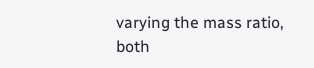varying the mass ratio, both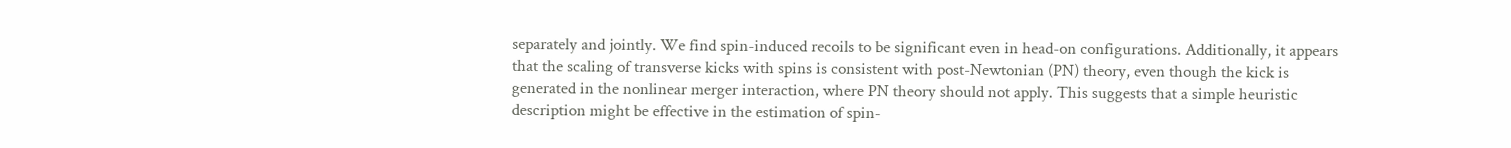separately and jointly. We find spin-induced recoils to be significant even in head-on configurations. Additionally, it appears that the scaling of transverse kicks with spins is consistent with post-Newtonian (PN) theory, even though the kick is generated in the nonlinear merger interaction, where PN theory should not apply. This suggests that a simple heuristic description might be effective in the estimation of spin-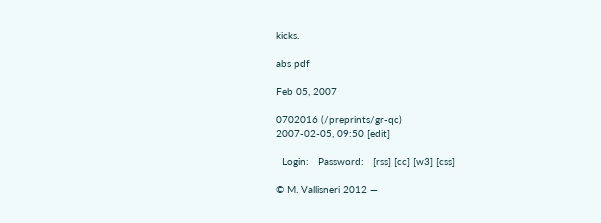kicks.

abs pdf

Feb 05, 2007

0702016 (/preprints/gr-qc)
2007-02-05, 09:50 [edit]

  Login:   Password:   [rss] [cc] [w3] [css]

© M. Vallisneri 2012 —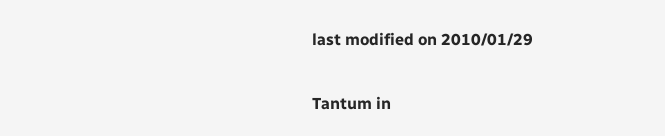last modified on 2010/01/29

Tantum in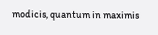modicis, quantum in maximis